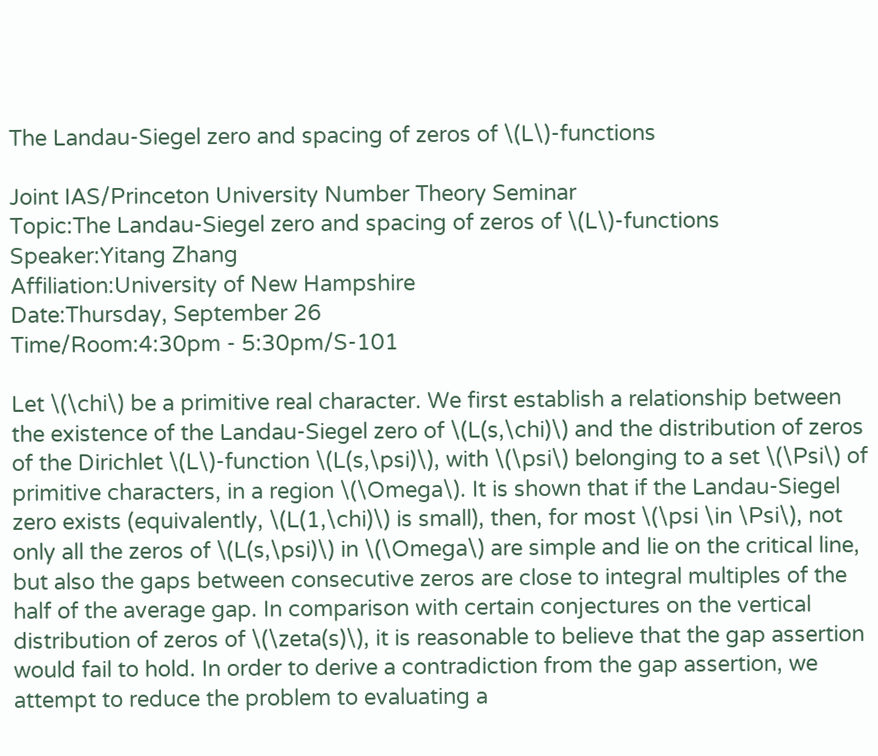The Landau-Siegel zero and spacing of zeros of \(L\)-functions

Joint IAS/Princeton University Number Theory Seminar
Topic:The Landau-Siegel zero and spacing of zeros of \(L\)-functions
Speaker:Yitang Zhang
Affiliation:University of New Hampshire
Date:Thursday, September 26
Time/Room:4:30pm - 5:30pm/S-101

Let \(\chi\) be a primitive real character. We first establish a relationship between the existence of the Landau-Siegel zero of \(L(s,\chi)\) and the distribution of zeros of the Dirichlet \(L\)-function \(L(s,\psi)\), with \(\psi\) belonging to a set \(\Psi\) of primitive characters, in a region \(\Omega\). It is shown that if the Landau-Siegel zero exists (equivalently, \(L(1,\chi)\) is small), then, for most \(\psi \in \Psi\), not only all the zeros of \(L(s,\psi)\) in \(\Omega\) are simple and lie on the critical line, but also the gaps between consecutive zeros are close to integral multiples of the half of the average gap. In comparison with certain conjectures on the vertical distribution of zeros of \(\zeta(s)\), it is reasonable to believe that the gap assertion would fail to hold. In order to derive a contradiction from the gap assertion, we attempt to reduce the problem to evaluating a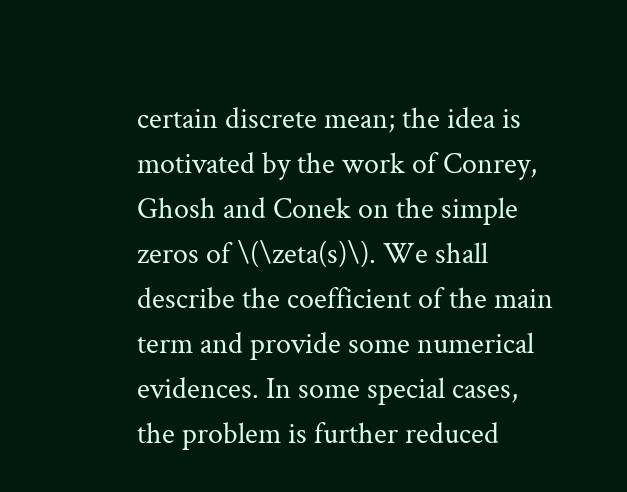certain discrete mean; the idea is motivated by the work of Conrey, Ghosh and Conek on the simple zeros of \(\zeta(s)\). We shall describe the coefficient of the main term and provide some numerical evidences. In some special cases, the problem is further reduced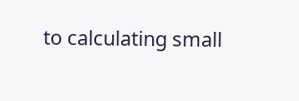to calculating small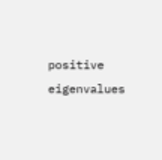positive eigenvalues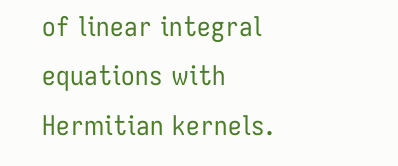of linear integral equations with Hermitian kernels.